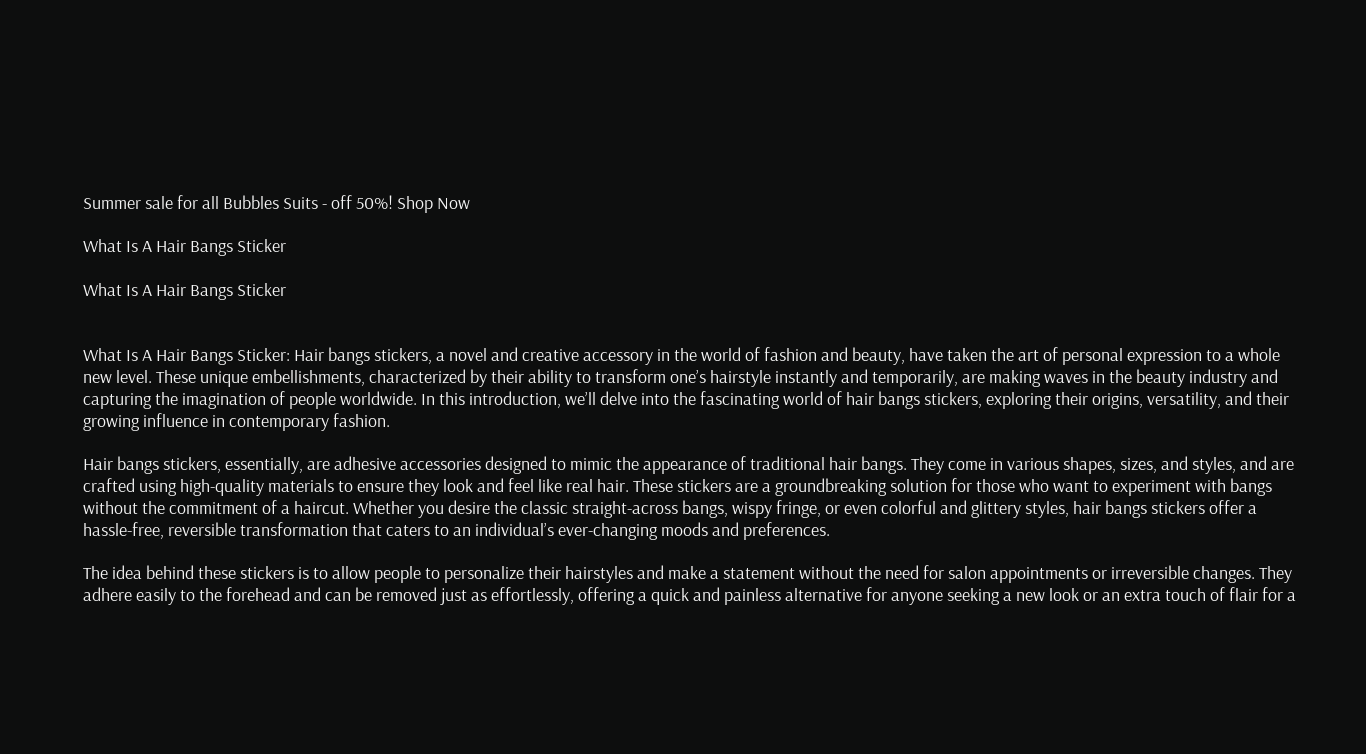Summer sale for all Bubbles Suits - off 50%! Shop Now

What Is A Hair Bangs Sticker

What Is A Hair Bangs Sticker


What Is A Hair Bangs Sticker: Hair bangs stickers, a novel and creative accessory in the world of fashion and beauty, have taken the art of personal expression to a whole new level. These unique embellishments, characterized by their ability to transform one’s hairstyle instantly and temporarily, are making waves in the beauty industry and capturing the imagination of people worldwide. In this introduction, we’ll delve into the fascinating world of hair bangs stickers, exploring their origins, versatility, and their growing influence in contemporary fashion.

Hair bangs stickers, essentially, are adhesive accessories designed to mimic the appearance of traditional hair bangs. They come in various shapes, sizes, and styles, and are crafted using high-quality materials to ensure they look and feel like real hair. These stickers are a groundbreaking solution for those who want to experiment with bangs without the commitment of a haircut. Whether you desire the classic straight-across bangs, wispy fringe, or even colorful and glittery styles, hair bangs stickers offer a hassle-free, reversible transformation that caters to an individual’s ever-changing moods and preferences.

The idea behind these stickers is to allow people to personalize their hairstyles and make a statement without the need for salon appointments or irreversible changes. They adhere easily to the forehead and can be removed just as effortlessly, offering a quick and painless alternative for anyone seeking a new look or an extra touch of flair for a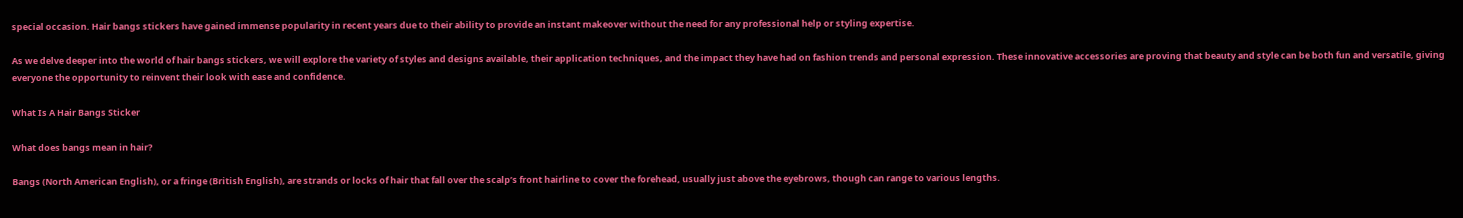special occasion. Hair bangs stickers have gained immense popularity in recent years due to their ability to provide an instant makeover without the need for any professional help or styling expertise.

As we delve deeper into the world of hair bangs stickers, we will explore the variety of styles and designs available, their application techniques, and the impact they have had on fashion trends and personal expression. These innovative accessories are proving that beauty and style can be both fun and versatile, giving everyone the opportunity to reinvent their look with ease and confidence.

What Is A Hair Bangs Sticker

What does bangs mean in hair?

Bangs (North American English), or a fringe (British English), are strands or locks of hair that fall over the scalp’s front hairline to cover the forehead, usually just above the eyebrows, though can range to various lengths.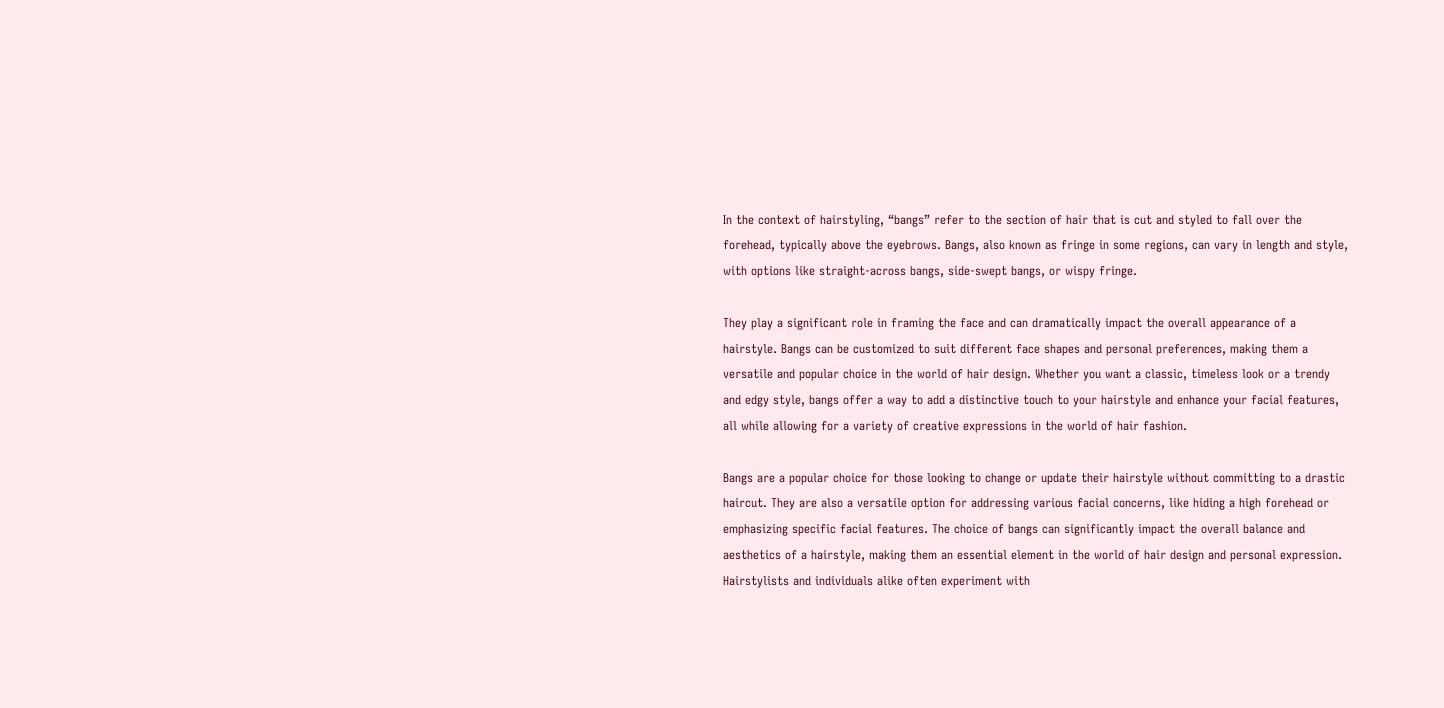In the context of hairstyling, “bangs” refer to the section of hair that is cut and styled to fall over the forehead, typically above the eyebrows. Bangs, also known as fringe in some regions, can vary in length and style, with options like straight-across bangs, side-swept bangs, or wispy fringe.

They play a significant role in framing the face and can dramatically impact the overall appearance of a hairstyle. Bangs can be customized to suit different face shapes and personal preferences, making them a versatile and popular choice in the world of hair design. Whether you want a classic, timeless look or a trendy and edgy style, bangs offer a way to add a distinctive touch to your hairstyle and enhance your facial features, all while allowing for a variety of creative expressions in the world of hair fashion.

Bangs are a popular choice for those looking to change or update their hairstyle without committing to a drastic haircut. They are also a versatile option for addressing various facial concerns, like hiding a high forehead or emphasizing specific facial features. The choice of bangs can significantly impact the overall balance and aesthetics of a hairstyle, making them an essential element in the world of hair design and personal expression. Hairstylists and individuals alike often experiment with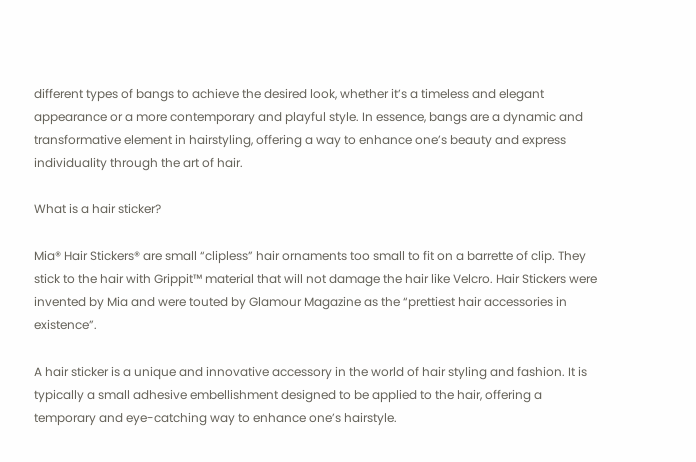different types of bangs to achieve the desired look, whether it’s a timeless and elegant appearance or a more contemporary and playful style. In essence, bangs are a dynamic and transformative element in hairstyling, offering a way to enhance one’s beauty and express individuality through the art of hair.

What is a hair sticker?

Mia® Hair Stickers® are small “clipless” hair ornaments too small to fit on a barrette of clip. They stick to the hair with Grippit™ material that will not damage the hair like Velcro. Hair Stickers were invented by Mia and were touted by Glamour Magazine as the “prettiest hair accessories in existence”.

A hair sticker is a unique and innovative accessory in the world of hair styling and fashion. It is typically a small adhesive embellishment designed to be applied to the hair, offering a temporary and eye-catching way to enhance one’s hairstyle.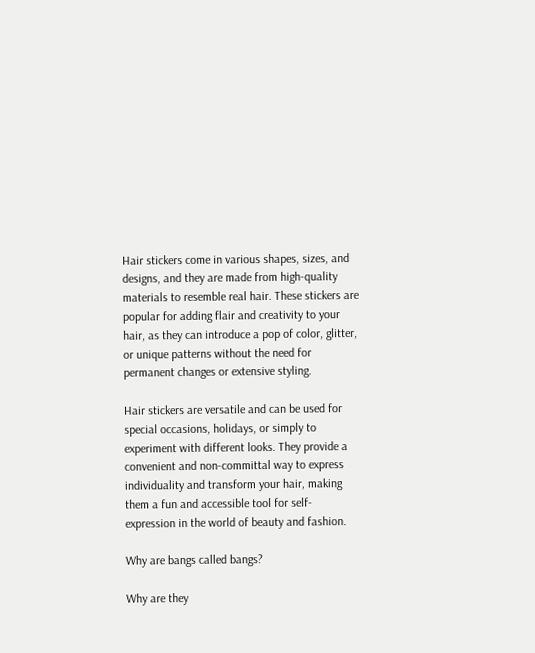Hair stickers come in various shapes, sizes, and designs, and they are made from high-quality materials to resemble real hair. These stickers are popular for adding flair and creativity to your hair, as they can introduce a pop of color, glitter, or unique patterns without the need for permanent changes or extensive styling.

Hair stickers are versatile and can be used for special occasions, holidays, or simply to experiment with different looks. They provide a convenient and non-committal way to express individuality and transform your hair, making them a fun and accessible tool for self-expression in the world of beauty and fashion.

Why are bangs called bangs?

Why are they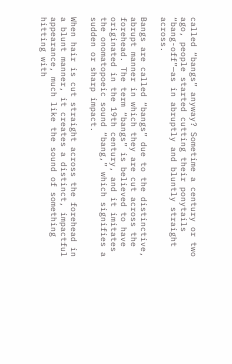called “bangs” anyway? Sometime a century or two ago, people started cutting their ponytails “bang-off”—as in abruptly and bluntly straight across.

Bangs are called “bangs” due to the distinctive, abrupt manner in which they are cut across the forehead. The term “bangs” is believed to have originated in the 19th century, and it imitates the onomatopoeic sound “bang,” which signifies a sudden or sharp impact.

When hair is cut straight across the forehead in a blunt manner, it creates a distinct, impactful appearance, much like the sound of something hitting with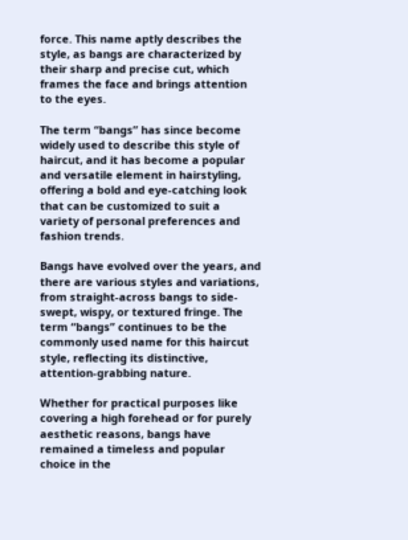force. This name aptly describes the style, as bangs are characterized by their sharp and precise cut, which frames the face and brings attention to the eyes.

The term “bangs” has since become widely used to describe this style of haircut, and it has become a popular and versatile element in hairstyling, offering a bold and eye-catching look that can be customized to suit a variety of personal preferences and fashion trends.

Bangs have evolved over the years, and there are various styles and variations, from straight-across bangs to side-swept, wispy, or textured fringe. The term “bangs” continues to be the commonly used name for this haircut style, reflecting its distinctive, attention-grabbing nature.

Whether for practical purposes like covering a high forehead or for purely aesthetic reasons, bangs have remained a timeless and popular choice in the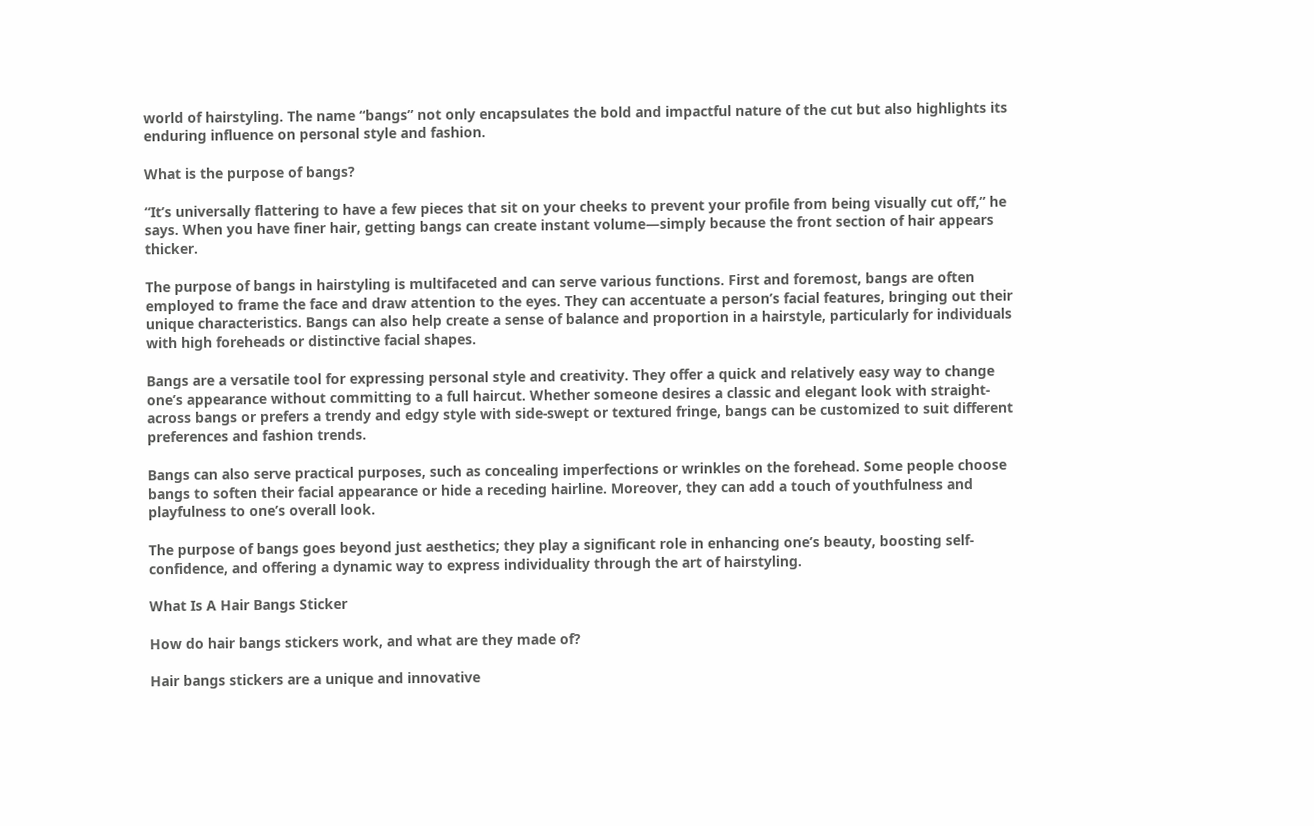world of hairstyling. The name “bangs” not only encapsulates the bold and impactful nature of the cut but also highlights its enduring influence on personal style and fashion.

What is the purpose of bangs?

“It’s universally flattering to have a few pieces that sit on your cheeks to prevent your profile from being visually cut off,” he says. When you have finer hair, getting bangs can create instant volume—simply because the front section of hair appears thicker.

The purpose of bangs in hairstyling is multifaceted and can serve various functions. First and foremost, bangs are often employed to frame the face and draw attention to the eyes. They can accentuate a person’s facial features, bringing out their unique characteristics. Bangs can also help create a sense of balance and proportion in a hairstyle, particularly for individuals with high foreheads or distinctive facial shapes.

Bangs are a versatile tool for expressing personal style and creativity. They offer a quick and relatively easy way to change one’s appearance without committing to a full haircut. Whether someone desires a classic and elegant look with straight-across bangs or prefers a trendy and edgy style with side-swept or textured fringe, bangs can be customized to suit different preferences and fashion trends.

Bangs can also serve practical purposes, such as concealing imperfections or wrinkles on the forehead. Some people choose bangs to soften their facial appearance or hide a receding hairline. Moreover, they can add a touch of youthfulness and playfulness to one’s overall look.

The purpose of bangs goes beyond just aesthetics; they play a significant role in enhancing one’s beauty, boosting self-confidence, and offering a dynamic way to express individuality through the art of hairstyling.

What Is A Hair Bangs Sticker

How do hair bangs stickers work, and what are they made of?

Hair bangs stickers are a unique and innovative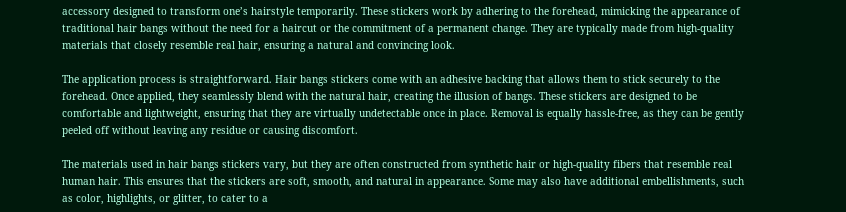accessory designed to transform one’s hairstyle temporarily. These stickers work by adhering to the forehead, mimicking the appearance of traditional hair bangs without the need for a haircut or the commitment of a permanent change. They are typically made from high-quality materials that closely resemble real hair, ensuring a natural and convincing look.

The application process is straightforward. Hair bangs stickers come with an adhesive backing that allows them to stick securely to the forehead. Once applied, they seamlessly blend with the natural hair, creating the illusion of bangs. These stickers are designed to be comfortable and lightweight, ensuring that they are virtually undetectable once in place. Removal is equally hassle-free, as they can be gently peeled off without leaving any residue or causing discomfort.

The materials used in hair bangs stickers vary, but they are often constructed from synthetic hair or high-quality fibers that resemble real human hair. This ensures that the stickers are soft, smooth, and natural in appearance. Some may also have additional embellishments, such as color, highlights, or glitter, to cater to a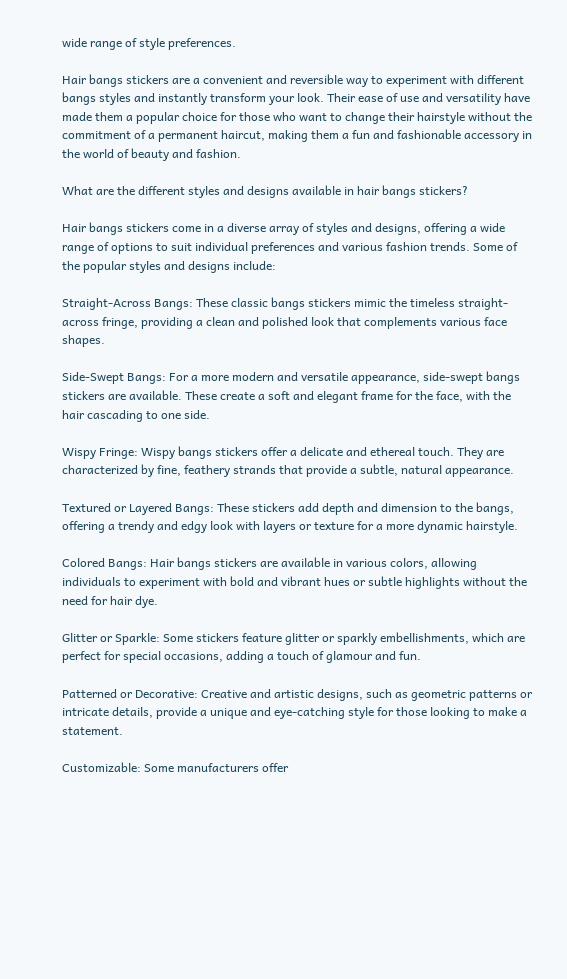wide range of style preferences.

Hair bangs stickers are a convenient and reversible way to experiment with different bangs styles and instantly transform your look. Their ease of use and versatility have made them a popular choice for those who want to change their hairstyle without the commitment of a permanent haircut, making them a fun and fashionable accessory in the world of beauty and fashion.

What are the different styles and designs available in hair bangs stickers?

Hair bangs stickers come in a diverse array of styles and designs, offering a wide range of options to suit individual preferences and various fashion trends. Some of the popular styles and designs include:

Straight-Across Bangs: These classic bangs stickers mimic the timeless straight-across fringe, providing a clean and polished look that complements various face shapes.

Side-Swept Bangs: For a more modern and versatile appearance, side-swept bangs stickers are available. These create a soft and elegant frame for the face, with the hair cascading to one side.

Wispy Fringe: Wispy bangs stickers offer a delicate and ethereal touch. They are characterized by fine, feathery strands that provide a subtle, natural appearance.

Textured or Layered Bangs: These stickers add depth and dimension to the bangs, offering a trendy and edgy look with layers or texture for a more dynamic hairstyle.

Colored Bangs: Hair bangs stickers are available in various colors, allowing individuals to experiment with bold and vibrant hues or subtle highlights without the need for hair dye.

Glitter or Sparkle: Some stickers feature glitter or sparkly embellishments, which are perfect for special occasions, adding a touch of glamour and fun.

Patterned or Decorative: Creative and artistic designs, such as geometric patterns or intricate details, provide a unique and eye-catching style for those looking to make a statement.

Customizable: Some manufacturers offer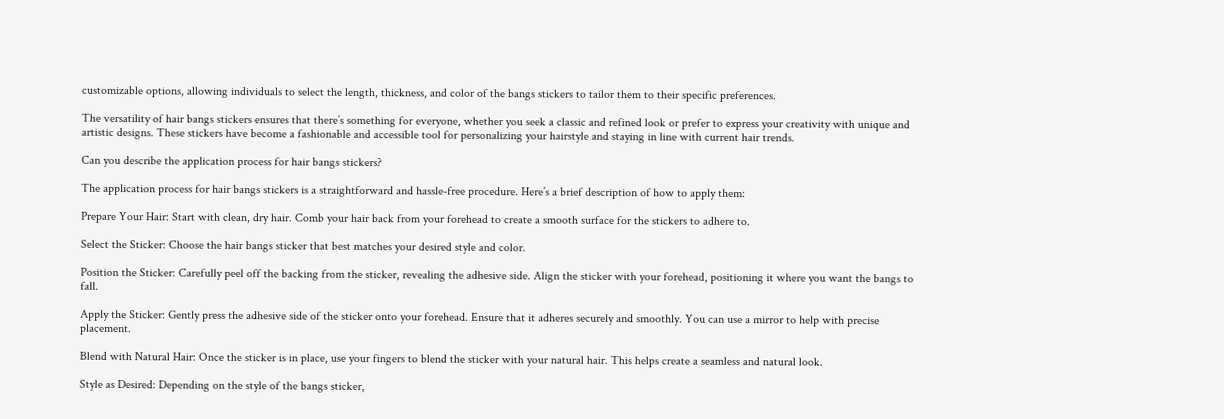customizable options, allowing individuals to select the length, thickness, and color of the bangs stickers to tailor them to their specific preferences.

The versatility of hair bangs stickers ensures that there’s something for everyone, whether you seek a classic and refined look or prefer to express your creativity with unique and artistic designs. These stickers have become a fashionable and accessible tool for personalizing your hairstyle and staying in line with current hair trends.

Can you describe the application process for hair bangs stickers?

The application process for hair bangs stickers is a straightforward and hassle-free procedure. Here’s a brief description of how to apply them:

Prepare Your Hair: Start with clean, dry hair. Comb your hair back from your forehead to create a smooth surface for the stickers to adhere to.

Select the Sticker: Choose the hair bangs sticker that best matches your desired style and color.

Position the Sticker: Carefully peel off the backing from the sticker, revealing the adhesive side. Align the sticker with your forehead, positioning it where you want the bangs to fall.

Apply the Sticker: Gently press the adhesive side of the sticker onto your forehead. Ensure that it adheres securely and smoothly. You can use a mirror to help with precise placement.

Blend with Natural Hair: Once the sticker is in place, use your fingers to blend the sticker with your natural hair. This helps create a seamless and natural look.

Style as Desired: Depending on the style of the bangs sticker,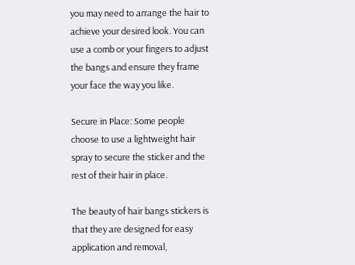you may need to arrange the hair to achieve your desired look. You can use a comb or your fingers to adjust the bangs and ensure they frame your face the way you like.

Secure in Place: Some people choose to use a lightweight hair spray to secure the sticker and the rest of their hair in place.

The beauty of hair bangs stickers is that they are designed for easy application and removal,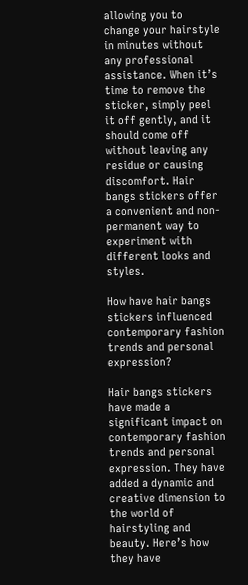allowing you to change your hairstyle in minutes without any professional assistance. When it’s time to remove the sticker, simply peel it off gently, and it should come off without leaving any residue or causing discomfort. Hair bangs stickers offer a convenient and non-permanent way to experiment with different looks and styles.

How have hair bangs stickers influenced contemporary fashion trends and personal expression?

Hair bangs stickers have made a significant impact on contemporary fashion trends and personal expression. They have added a dynamic and creative dimension to the world of hairstyling and beauty. Here’s how they have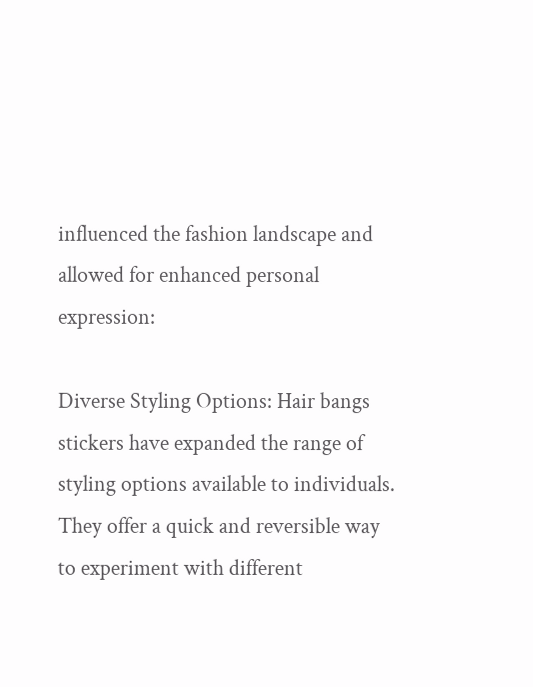influenced the fashion landscape and allowed for enhanced personal expression:

Diverse Styling Options: Hair bangs stickers have expanded the range of styling options available to individuals. They offer a quick and reversible way to experiment with different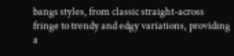bangs styles, from classic straight-across fringe to trendy and edgy variations, providing a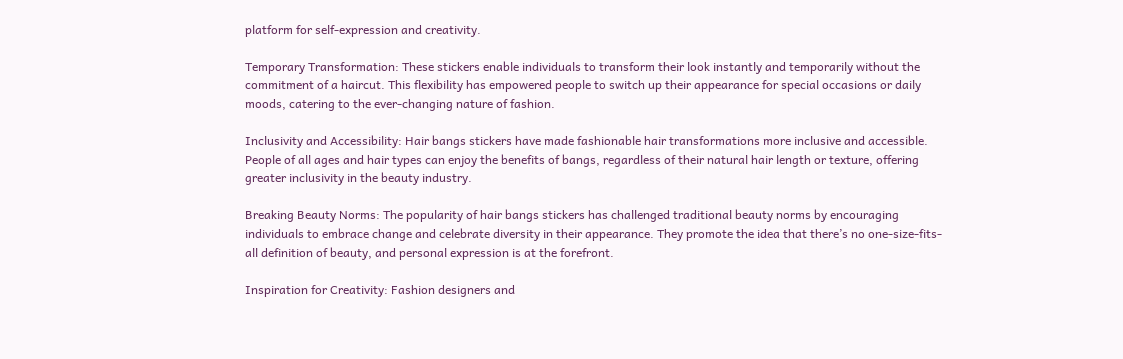platform for self-expression and creativity.

Temporary Transformation: These stickers enable individuals to transform their look instantly and temporarily without the commitment of a haircut. This flexibility has empowered people to switch up their appearance for special occasions or daily moods, catering to the ever-changing nature of fashion.

Inclusivity and Accessibility: Hair bangs stickers have made fashionable hair transformations more inclusive and accessible. People of all ages and hair types can enjoy the benefits of bangs, regardless of their natural hair length or texture, offering greater inclusivity in the beauty industry.

Breaking Beauty Norms: The popularity of hair bangs stickers has challenged traditional beauty norms by encouraging individuals to embrace change and celebrate diversity in their appearance. They promote the idea that there’s no one-size-fits-all definition of beauty, and personal expression is at the forefront.

Inspiration for Creativity: Fashion designers and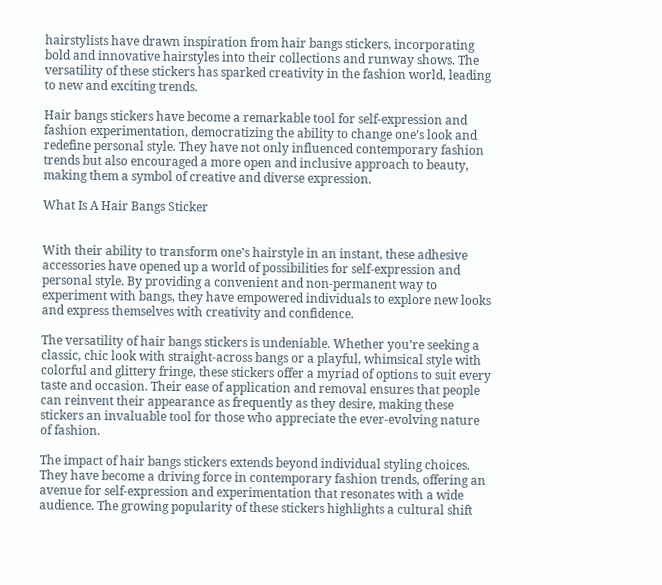hairstylists have drawn inspiration from hair bangs stickers, incorporating bold and innovative hairstyles into their collections and runway shows. The versatility of these stickers has sparked creativity in the fashion world, leading to new and exciting trends.

Hair bangs stickers have become a remarkable tool for self-expression and fashion experimentation, democratizing the ability to change one’s look and redefine personal style. They have not only influenced contemporary fashion trends but also encouraged a more open and inclusive approach to beauty, making them a symbol of creative and diverse expression.

What Is A Hair Bangs Sticker


With their ability to transform one’s hairstyle in an instant, these adhesive accessories have opened up a world of possibilities for self-expression and personal style. By providing a convenient and non-permanent way to experiment with bangs, they have empowered individuals to explore new looks and express themselves with creativity and confidence.

The versatility of hair bangs stickers is undeniable. Whether you’re seeking a classic, chic look with straight-across bangs or a playful, whimsical style with colorful and glittery fringe, these stickers offer a myriad of options to suit every taste and occasion. Their ease of application and removal ensures that people can reinvent their appearance as frequently as they desire, making these stickers an invaluable tool for those who appreciate the ever-evolving nature of fashion.

The impact of hair bangs stickers extends beyond individual styling choices. They have become a driving force in contemporary fashion trends, offering an avenue for self-expression and experimentation that resonates with a wide audience. The growing popularity of these stickers highlights a cultural shift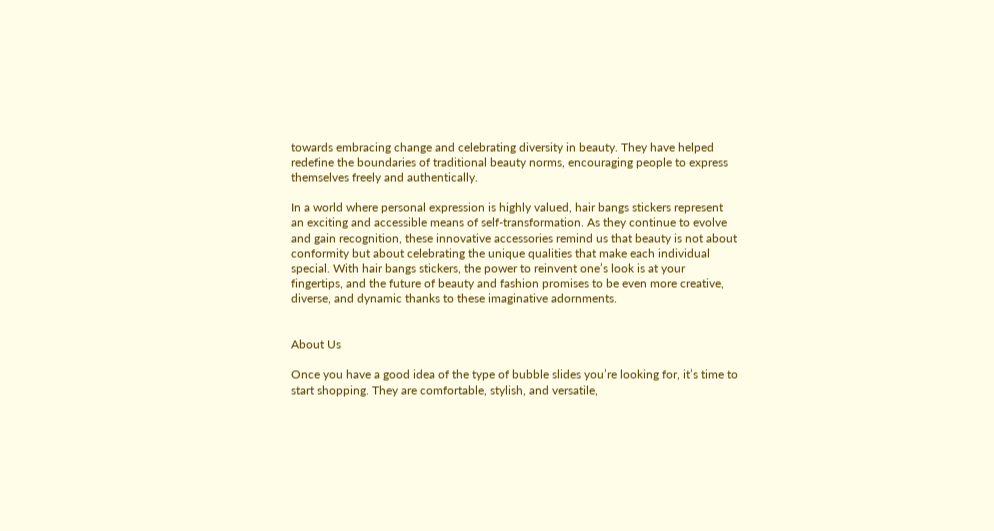towards embracing change and celebrating diversity in beauty. They have helped redefine the boundaries of traditional beauty norms, encouraging people to express themselves freely and authentically.

In a world where personal expression is highly valued, hair bangs stickers represent an exciting and accessible means of self-transformation. As they continue to evolve and gain recognition, these innovative accessories remind us that beauty is not about conformity but about celebrating the unique qualities that make each individual special. With hair bangs stickers, the power to reinvent one’s look is at your fingertips, and the future of beauty and fashion promises to be even more creative, diverse, and dynamic thanks to these imaginative adornments.


About Us

Once you have a good idea of the type of bubble slides you’re looking for, it’s time to start shopping. They are comfortable, stylish, and versatile,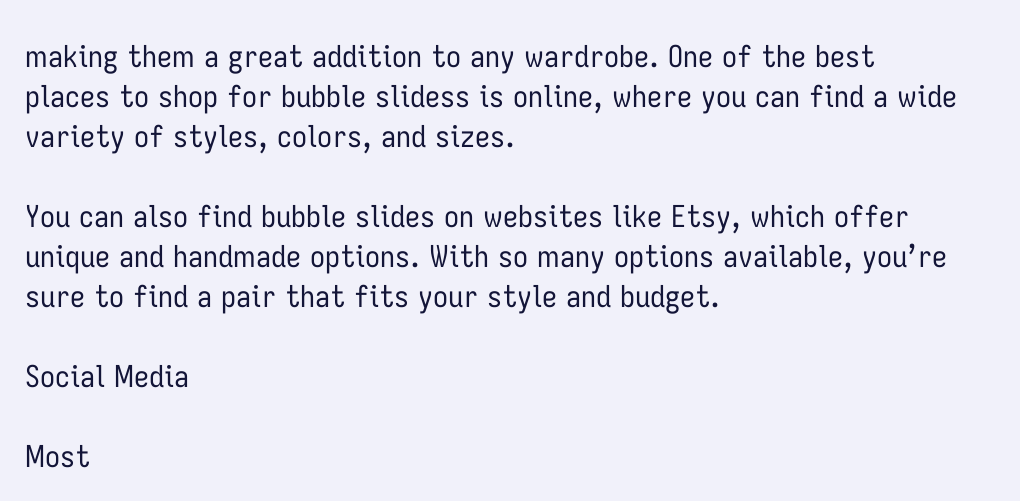making them a great addition to any wardrobe. One of the best places to shop for bubble slidess is online, where you can find a wide variety of styles, colors, and sizes.

You can also find bubble slides on websites like Etsy, which offer unique and handmade options. With so many options available, you’re sure to find a pair that fits your style and budget.

Social Media

Most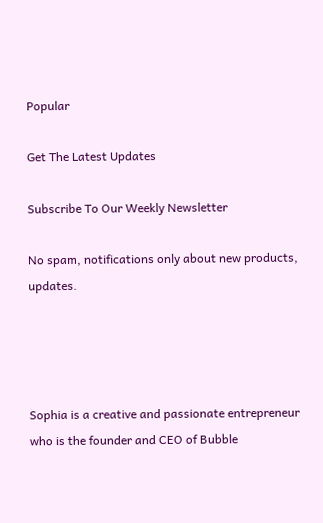Popular

Get The Latest Updates

Subscribe To Our Weekly Newsletter

No spam, notifications only about new products, updates.




Sophia is a creative and passionate entrepreneur who is the founder and CEO of Bubble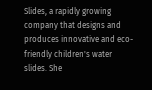Slides, a rapidly growing company that designs and produces innovative and eco-friendly children's water slides. She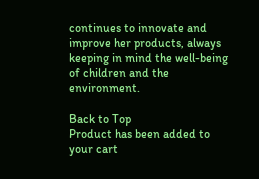continues to innovate and improve her products, always keeping in mind the well-being of children and the environment.

Back to Top
Product has been added to your cart